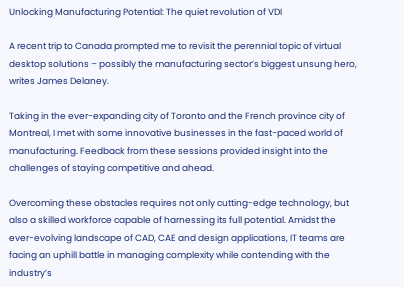Unlocking Manufacturing Potential: The quiet revolution of VDI

A recent trip to Canada prompted me to revisit the perennial topic of virtual desktop solutions – possibly the manufacturing sector’s biggest unsung hero, writes James Delaney.

Taking in the ever-expanding city of Toronto and the French province city of Montreal, I met with some innovative businesses in the fast-paced world of manufacturing. Feedback from these sessions provided insight into the challenges of staying competitive and ahead.

Overcoming these obstacles requires not only cutting-edge technology, but also a skilled workforce capable of harnessing its full potential. Amidst the ever-evolving landscape of CAD, CAE and design applications, IT teams are facing an uphill battle in managing complexity while contending with the industry’s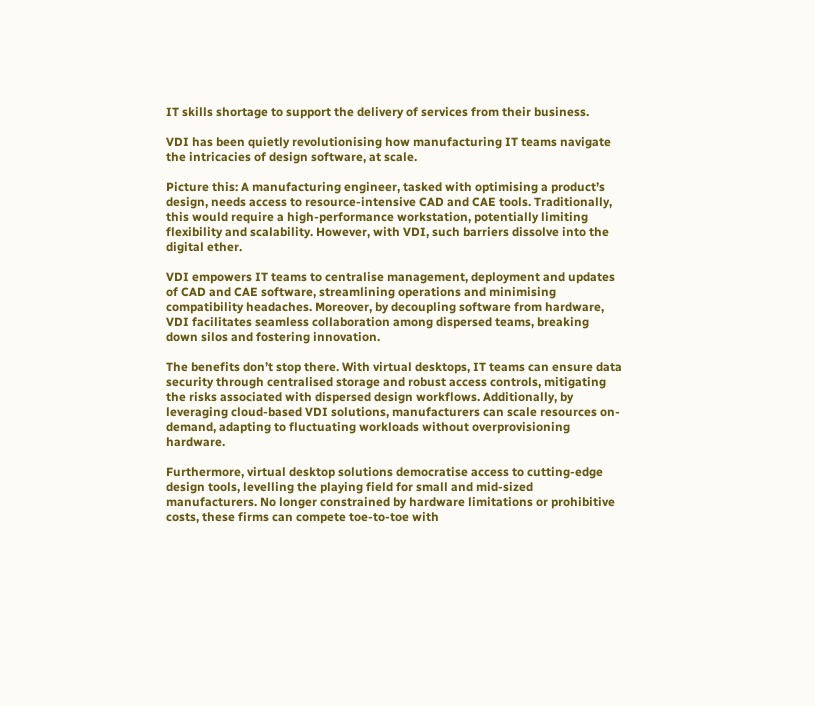IT skills shortage to support the delivery of services from their business.

VDI has been quietly revolutionising how manufacturing IT teams navigate the intricacies of design software, at scale.

Picture this: A manufacturing engineer, tasked with optimising a product’s design, needs access to resource-intensive CAD and CAE tools. Traditionally, this would require a high-performance workstation, potentially limiting flexibility and scalability. However, with VDI, such barriers dissolve into the digital ether.

VDI empowers IT teams to centralise management, deployment and updates of CAD and CAE software, streamlining operations and minimising compatibility headaches. Moreover, by decoupling software from hardware, VDI facilitates seamless collaboration among dispersed teams, breaking down silos and fostering innovation.

The benefits don’t stop there. With virtual desktops, IT teams can ensure data security through centralised storage and robust access controls, mitigating the risks associated with dispersed design workflows. Additionally, by leveraging cloud-based VDI solutions, manufacturers can scale resources on-demand, adapting to fluctuating workloads without overprovisioning hardware.

Furthermore, virtual desktop solutions democratise access to cutting-edge design tools, levelling the playing field for small and mid-sized manufacturers. No longer constrained by hardware limitations or prohibitive costs, these firms can compete toe-to-toe with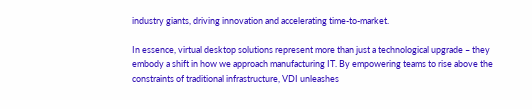industry giants, driving innovation and accelerating time-to-market.

In essence, virtual desktop solutions represent more than just a technological upgrade – they embody a shift in how we approach manufacturing IT. By empowering teams to rise above the constraints of traditional infrastructure, VDI unleashes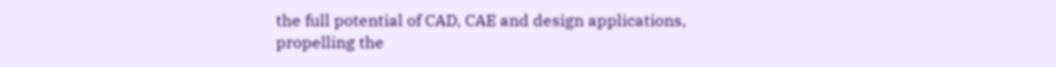the full potential of CAD, CAE and design applications, propelling the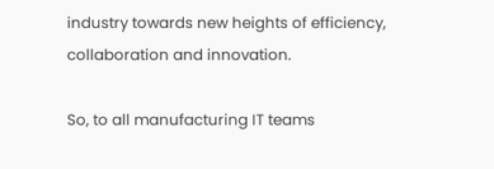industry towards new heights of efficiency, collaboration and innovation.

So, to all manufacturing IT teams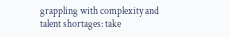grappling with complexity and talent shortages: take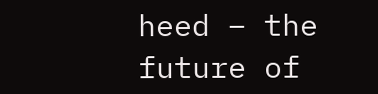heed – the future of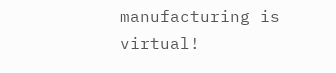manufacturing is virtual!